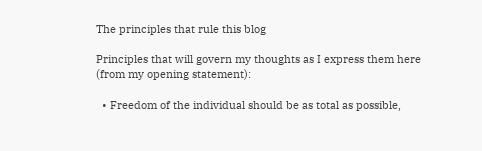The principles that rule this blog

Principles that will govern my thoughts as I express them here (from my opening statement):

  • Freedom of the individual should be as total as possible,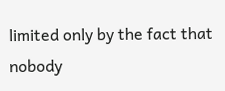limited only by the fact that nobody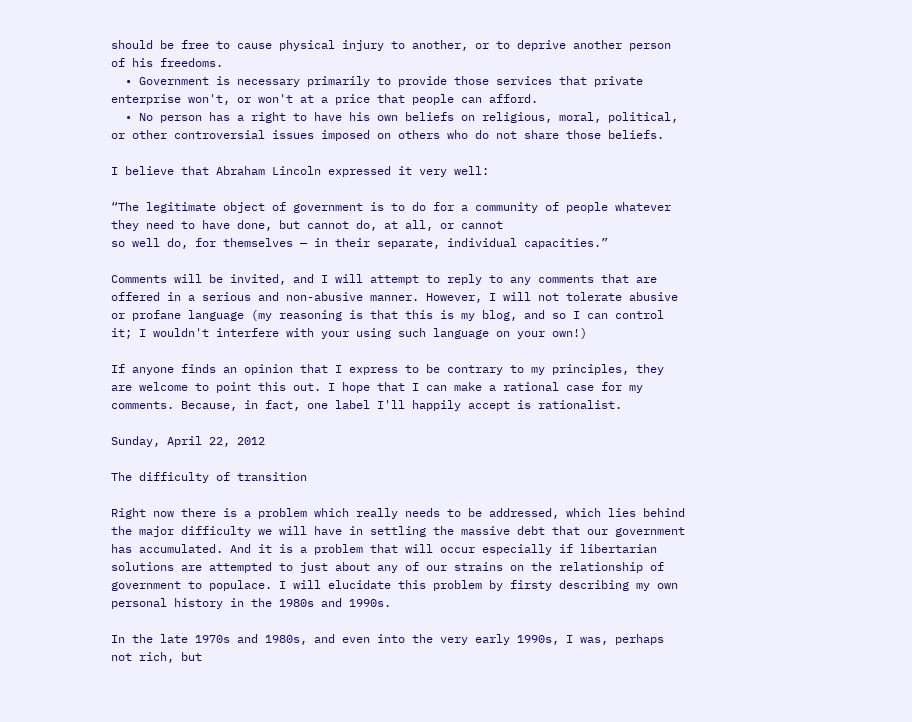should be free to cause physical injury to another, or to deprive another person of his freedoms.
  • Government is necessary primarily to provide those services that private enterprise won't, or won't at a price that people can afford.
  • No person has a right to have his own beliefs on religious, moral, political, or other controversial issues imposed on others who do not share those beliefs.

I believe that Abraham Lincoln expressed it very well:

“The legitimate object of government is to do for a community of people whatever they need to have done, but cannot do, at all, or cannot
so well do, for themselves — in their separate, individual capacities.”

Comments will be invited, and I will attempt to reply to any comments that are offered in a serious and non-abusive manner. However, I will not tolerate abusive or profane language (my reasoning is that this is my blog, and so I can control it; I wouldn't interfere with your using such language on your own!)

If anyone finds an opinion that I express to be contrary to my principles, they are welcome to point this out. I hope that I can make a rational case for my comments. Because, in fact, one label I'll happily accept is rationalist.

Sunday, April 22, 2012

The difficulty of transition

Right now there is a problem which really needs to be addressed, which lies behind the major difficulty we will have in settling the massive debt that our government has accumulated. And it is a problem that will occur especially if libertarian solutions are attempted to just about any of our strains on the relationship of government to populace. I will elucidate this problem by firsty describing my own personal history in the 1980s and 1990s.

In the late 1970s and 1980s, and even into the very early 1990s, I was, perhaps not rich, but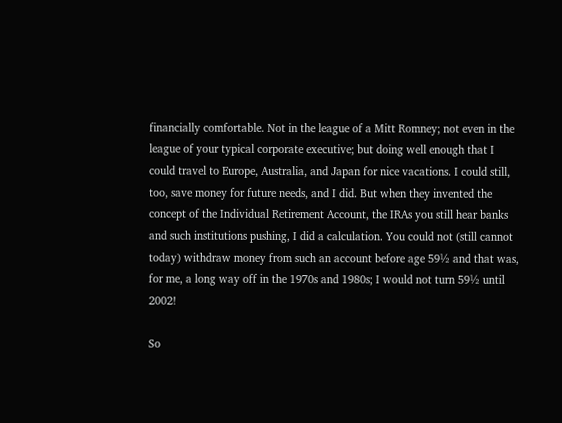financially comfortable. Not in the league of a Mitt Romney; not even in the league of your typical corporate executive; but doing well enough that I could travel to Europe, Australia, and Japan for nice vacations. I could still, too, save money for future needs, and I did. But when they invented the concept of the Individual Retirement Account, the IRAs you still hear banks and such institutions pushing, I did a calculation. You could not (still cannot today) withdraw money from such an account before age 59½ and that was, for me, a long way off in the 1970s and 1980s; I would not turn 59½ until 2002!

So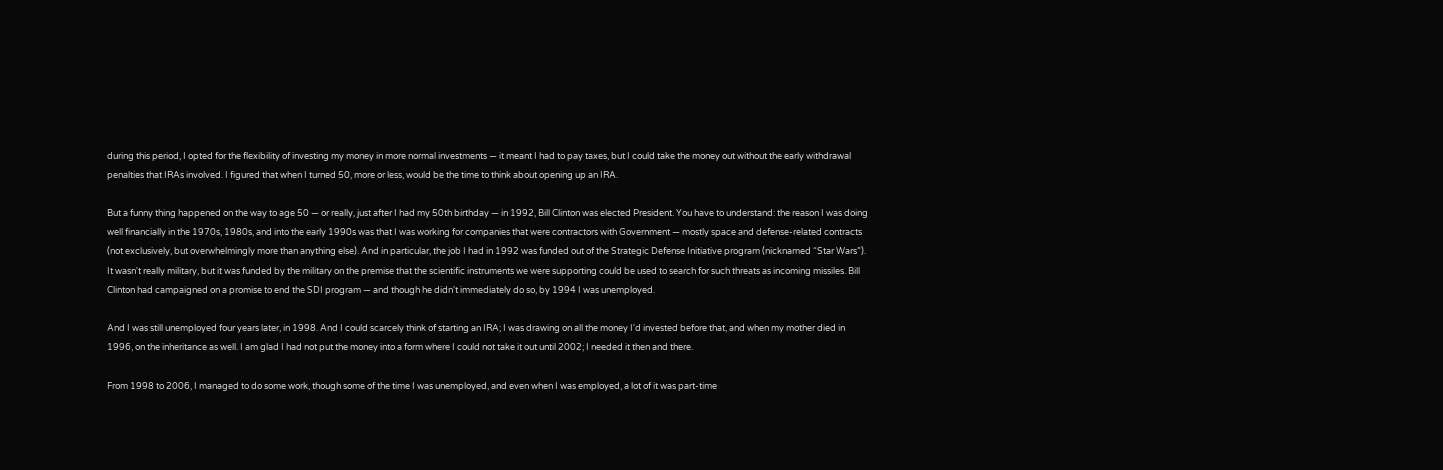during this period, I opted for the flexibility of investing my money in more normal investments — it meant I had to pay taxes, but I could take the money out without the early withdrawal penalties that IRAs involved. I figured that when I turned 50, more or less, would be the time to think about opening up an IRA.

But a funny thing happened on the way to age 50 — or really, just after I had my 50th birthday — in 1992, Bill Clinton was elected President. You have to understand: the reason I was doing well financially in the 1970s, 1980s, and into the early 1990s was that I was working for companies that were contractors with Government — mostly space and defense-related contracts (not exclusively, but overwhelmingly more than anything else). And in particular, the job I had in 1992 was funded out of the Strategic Defense Initiative program (nicknamed “Star Wars”). It wasn't really military, but it was funded by the military on the premise that the scientific instruments we were supporting could be used to search for such threats as incoming missiles. Bill Clinton had campaigned on a promise to end the SDI program — and though he didn't immediately do so, by 1994 I was unemployed.

And I was still unemployed four years later, in 1998. And I could scarcely think of starting an IRA; I was drawing on all the money I'd invested before that, and when my mother died in 1996, on the inheritance as well. I am glad I had not put the money into a form where I could not take it out until 2002; I needed it then and there.

From 1998 to 2006, I managed to do some work, though some of the time I was unemployed, and even when I was employed, a lot of it was part-time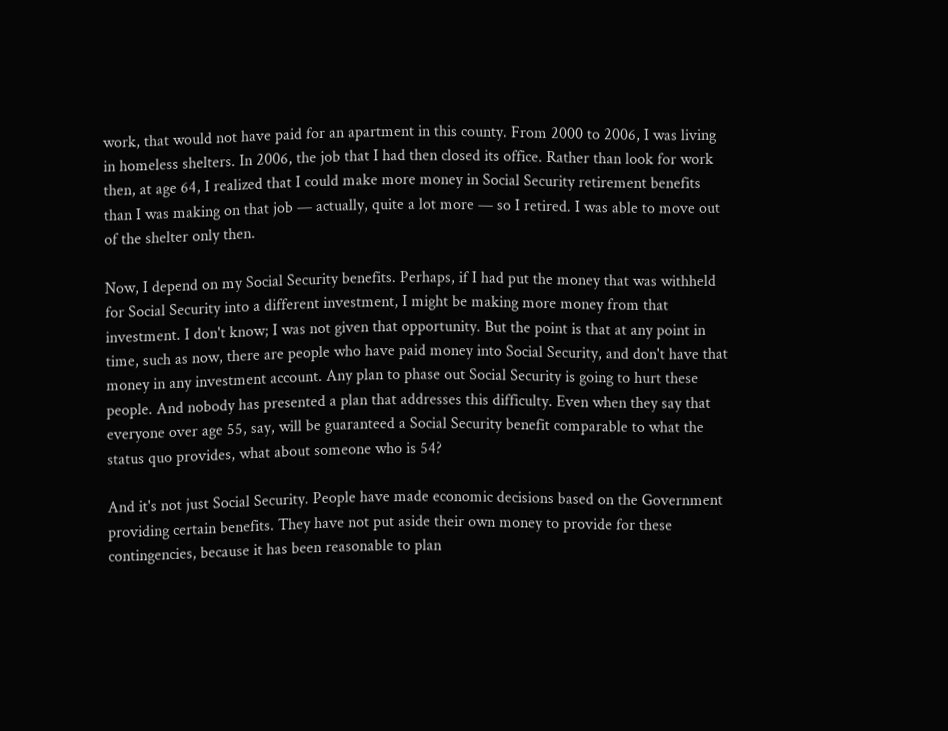work, that would not have paid for an apartment in this county. From 2000 to 2006, I was living in homeless shelters. In 2006, the job that I had then closed its office. Rather than look for work then, at age 64, I realized that I could make more money in Social Security retirement benefits than I was making on that job — actually, quite a lot more — so I retired. I was able to move out of the shelter only then.

Now, I depend on my Social Security benefits. Perhaps, if I had put the money that was withheld for Social Security into a different investment, I might be making more money from that investment. I don't know; I was not given that opportunity. But the point is that at any point in time, such as now, there are people who have paid money into Social Security, and don't have that money in any investment account. Any plan to phase out Social Security is going to hurt these people. And nobody has presented a plan that addresses this difficulty. Even when they say that everyone over age 55, say, will be guaranteed a Social Security benefit comparable to what the status quo provides, what about someone who is 54?

And it's not just Social Security. People have made economic decisions based on the Government providing certain benefits. They have not put aside their own money to provide for these contingencies, because it has been reasonable to plan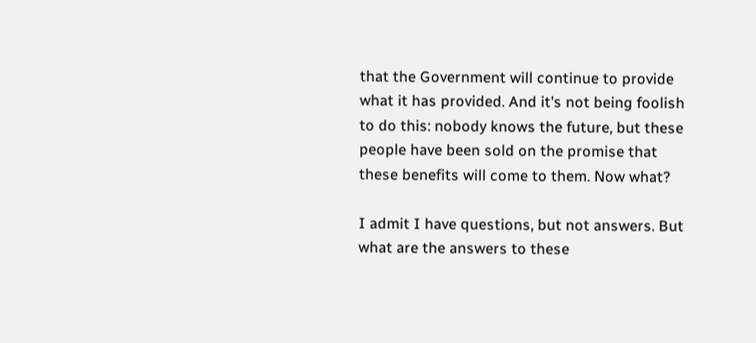that the Government will continue to provide what it has provided. And it's not being foolish to do this: nobody knows the future, but these people have been sold on the promise that these benefits will come to them. Now what?

I admit I have questions, but not answers. But what are the answers to these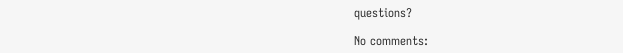questions?

No comments: